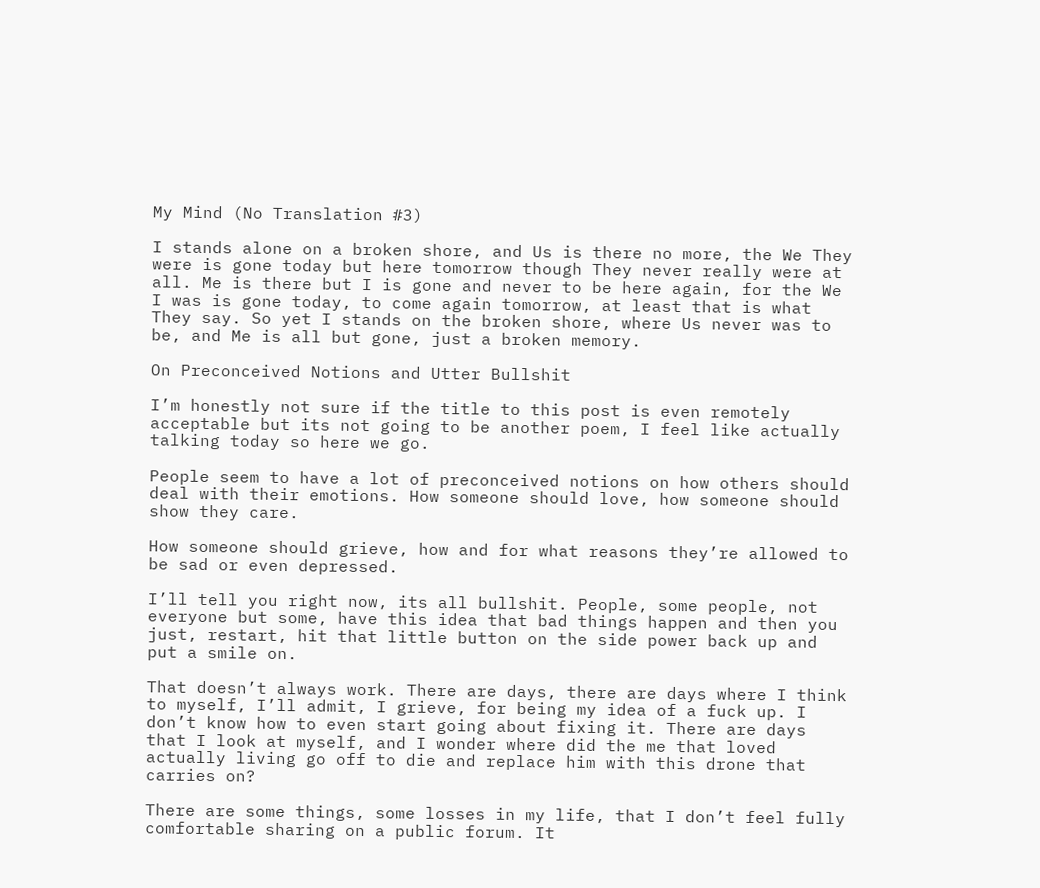My Mind (No Translation #3)

I stands alone on a broken shore, and Us is there no more, the We They were is gone today but here tomorrow though They never really were at all. Me is there but I is gone and never to be here again, for the We I was is gone today, to come again tomorrow, at least that is what They say. So yet I stands on the broken shore, where Us never was to be, and Me is all but gone, just a broken memory.

On Preconceived Notions and Utter Bullshit

I’m honestly not sure if the title to this post is even remotely acceptable but its not going to be another poem, I feel like actually talking today so here we go.

People seem to have a lot of preconceived notions on how others should deal with their emotions. How someone should love, how someone should show they care.

How someone should grieve, how and for what reasons they’re allowed to be sad or even depressed.

I’ll tell you right now, its all bullshit. People, some people, not everyone but some, have this idea that bad things happen and then you just, restart, hit that little button on the side power back up and put a smile on.

That doesn’t always work. There are days, there are days where I think to myself, I’ll admit, I grieve, for being my idea of a fuck up. I don’t know how to even start going about fixing it. There are days that I look at myself, and I wonder where did the me that loved actually living go off to die and replace him with this drone that carries on?

There are some things, some losses in my life, that I don’t feel fully comfortable sharing on a public forum. It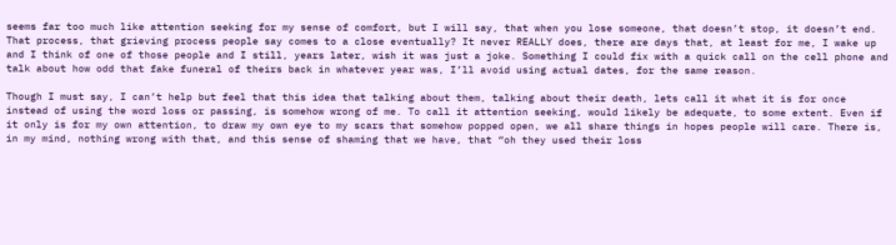seems far too much like attention seeking for my sense of comfort, but I will say, that when you lose someone, that doesn’t stop, it doesn’t end. That process, that grieving process people say comes to a close eventually? It never REALLY does, there are days that, at least for me, I wake up and I think of one of those people and I still, years later, wish it was just a joke. Something I could fix with a quick call on the cell phone and talk about how odd that fake funeral of theirs back in whatever year was, I’ll avoid using actual dates, for the same reason.

Though I must say, I can’t help but feel that this idea that talking about them, talking about their death, lets call it what it is for once instead of using the word loss or passing, is somehow wrong of me. To call it attention seeking, would likely be adequate, to some extent. Even if it only is for my own attention, to draw my own eye to my scars that somehow popped open, we all share things in hopes people will care. There is, in my mind, nothing wrong with that, and this sense of shaming that we have, that “oh they used their loss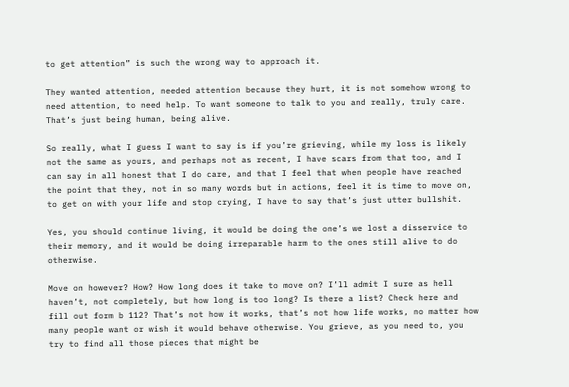to get attention” is such the wrong way to approach it.

They wanted attention, needed attention because they hurt, it is not somehow wrong to need attention, to need help. To want someone to talk to you and really, truly care. That’s just being human, being alive.

So really, what I guess I want to say is if you’re grieving, while my loss is likely not the same as yours, and perhaps not as recent, I have scars from that too, and I can say in all honest that I do care, and that I feel that when people have reached the point that they, not in so many words but in actions, feel it is time to move on, to get on with your life and stop crying, I have to say that’s just utter bullshit.

Yes, you should continue living, it would be doing the one’s we lost a disservice to their memory, and it would be doing irreparable harm to the ones still alive to do otherwise.

Move on however? How? How long does it take to move on? I’ll admit I sure as hell haven’t, not completely, but how long is too long? Is there a list? Check here and fill out form b 112? That’s not how it works, that’s not how life works, no matter how many people want or wish it would behave otherwise. You grieve, as you need to, you try to find all those pieces that might be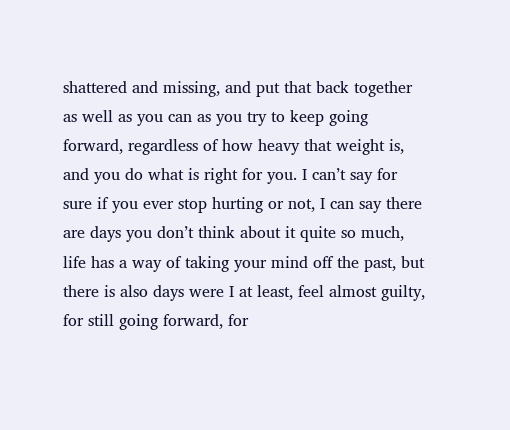shattered and missing, and put that back together as well as you can as you try to keep going forward, regardless of how heavy that weight is, and you do what is right for you. I can’t say for sure if you ever stop hurting or not, I can say there are days you don’t think about it quite so much, life has a way of taking your mind off the past, but there is also days were I at least, feel almost guilty, for still going forward, for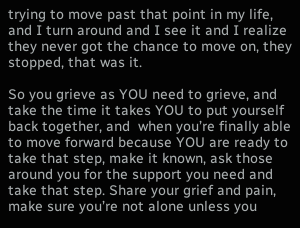trying to move past that point in my life, and I turn around and I see it and I realize they never got the chance to move on, they stopped, that was it.

So you grieve as YOU need to grieve, and take the time it takes YOU to put yourself back together, and  when you’re finally able to move forward because YOU are ready to take that step, make it known, ask those around you for the support you need and take that step. Share your grief and pain, make sure you’re not alone unless you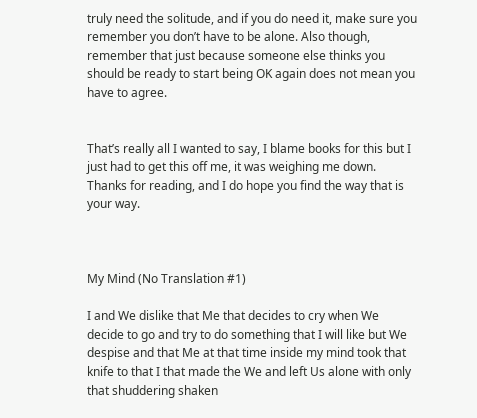truly need the solitude, and if you do need it, make sure you remember you don’t have to be alone. Also though, remember that just because someone else thinks you should be ready to start being OK again does not mean you have to agree.


That’s really all I wanted to say, I blame books for this but I just had to get this off me, it was weighing me down. Thanks for reading, and I do hope you find the way that is your way.



My Mind (No Translation #1)

I and We dislike that Me that decides to cry when We decide to go and try to do something that I will like but We despise and that Me at that time inside my mind took that knife to that I that made the We and left Us alone with only that shuddering shaken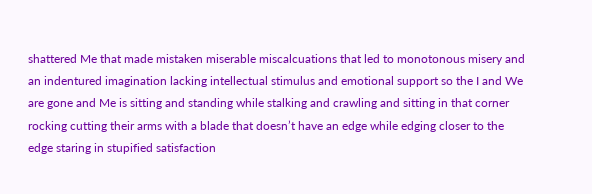shattered Me that made mistaken miserable miscalcuations that led to monotonous misery and an indentured imagination lacking intellectual stimulus and emotional support so the I and We are gone and Me is sitting and standing while stalking and crawling and sitting in that corner rocking cutting their arms with a blade that doesn’t have an edge while edging closer to the edge staring in stupified satisfaction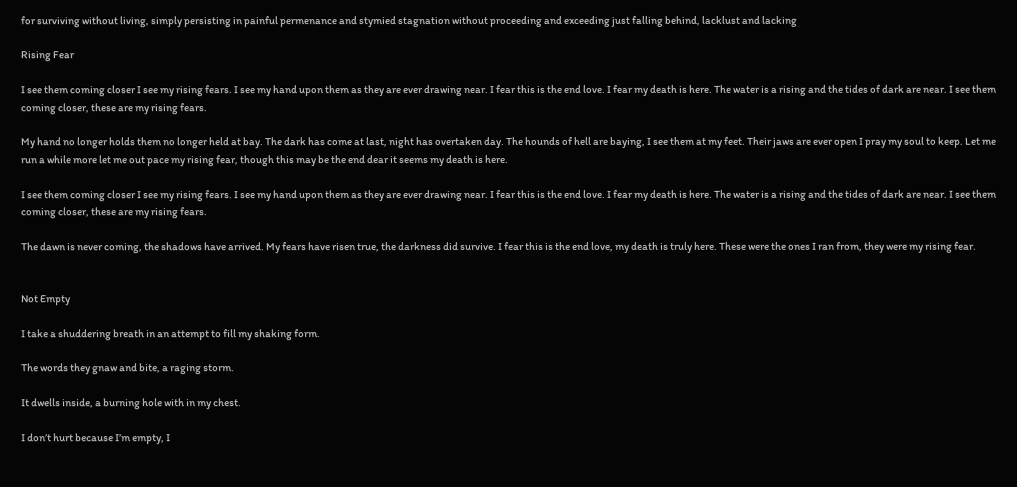for surviving without living, simply persisting in painful permenance and stymied stagnation without proceeding and exceeding just falling behind, lacklust and lacking

Rising Fear

I see them coming closer I see my rising fears. I see my hand upon them as they are ever drawing near. I fear this is the end love. I fear my death is here. The water is a rising and the tides of dark are near. I see them coming closer, these are my rising fears.

My hand no longer holds them no longer held at bay. The dark has come at last, night has overtaken day. The hounds of hell are baying, I see them at my feet. Their jaws are ever open I pray my soul to keep. Let me run a while more let me out pace my rising fear, though this may be the end dear it seems my death is here.

I see them coming closer I see my rising fears. I see my hand upon them as they are ever drawing near. I fear this is the end love. I fear my death is here. The water is a rising and the tides of dark are near. I see them coming closer, these are my rising fears.

The dawn is never coming, the shadows have arrived. My fears have risen true, the darkness did survive. I fear this is the end love, my death is truly here. These were the ones I ran from, they were my rising fear.


Not Empty

I take a shuddering breath in an attempt to fill my shaking form.

The words they gnaw and bite, a raging storm.

It dwells inside, a burning hole with in my chest.

I don’t hurt because I’m empty, I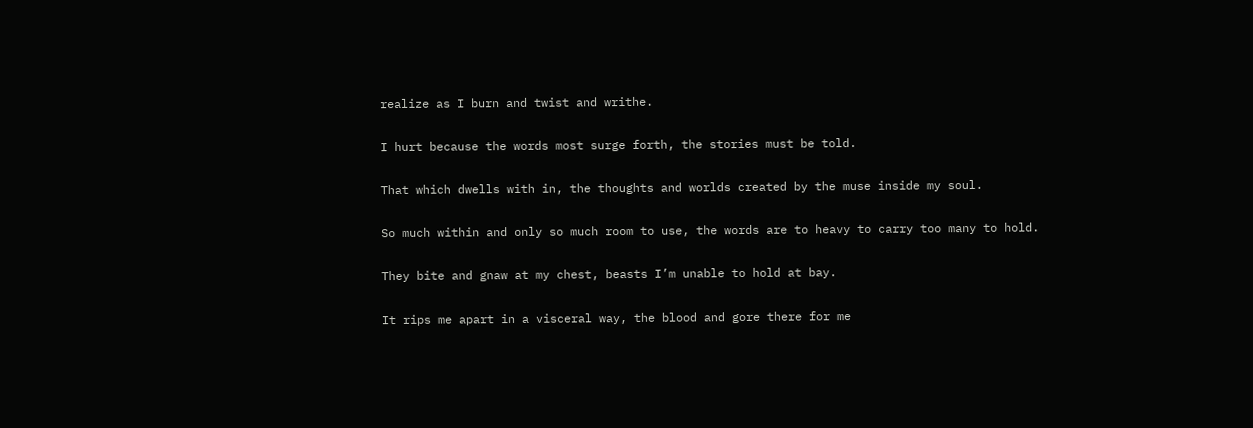realize as I burn and twist and writhe.

I hurt because the words most surge forth, the stories must be told.

That which dwells with in, the thoughts and worlds created by the muse inside my soul.

So much within and only so much room to use, the words are to heavy to carry too many to hold.

They bite and gnaw at my chest, beasts I’m unable to hold at bay.

It rips me apart in a visceral way, the blood and gore there for me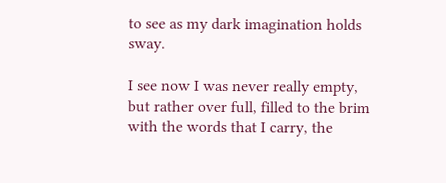to see as my dark imagination holds sway.

I see now I was never really empty, but rather over full, filled to the brim with the words that I carry, the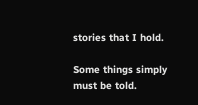stories that I hold.

Some things simply must be told.